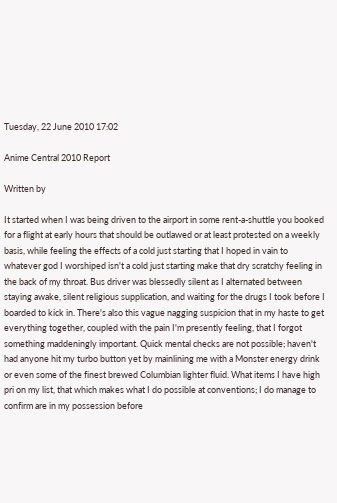Tuesday, 22 June 2010 17:02

Anime Central 2010 Report

Written by

It started when I was being driven to the airport in some rent-a-shuttle you booked for a flight at early hours that should be outlawed or at least protested on a weekly basis, while feeling the effects of a cold just starting that I hoped in vain to whatever god I worshiped isn't a cold just starting make that dry scratchy feeling in the back of my throat. Bus driver was blessedly silent as I alternated between staying awake, silent religious supplication, and waiting for the drugs I took before I boarded to kick in. There's also this vague nagging suspicion that in my haste to get everything together, coupled with the pain I'm presently feeling, that I forgot something maddeningly important. Quick mental checks are not possible; haven't had anyone hit my turbo button yet by mainlining me with a Monster energy drink or even some of the finest brewed Columbian lighter fluid. What items I have high pri on my list, that which makes what I do possible at conventions; I do manage to confirm are in my possession before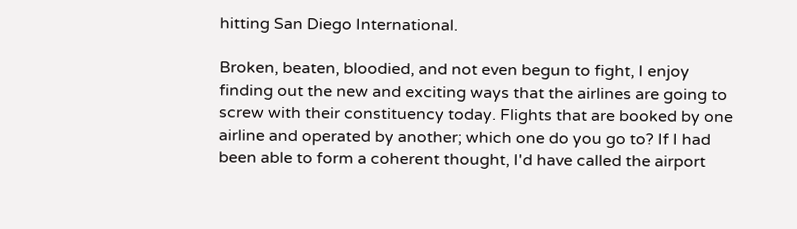hitting San Diego International.

Broken, beaten, bloodied, and not even begun to fight, I enjoy finding out the new and exciting ways that the airlines are going to screw with their constituency today. Flights that are booked by one airline and operated by another; which one do you go to? If I had been able to form a coherent thought, I'd have called the airport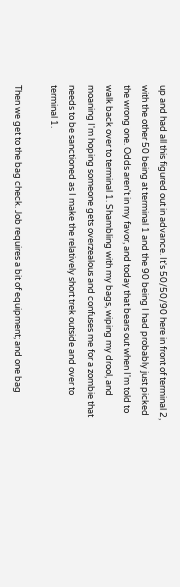up and had all this figured out in advance. It's 50/50/90 here in front of terminal 2, with the other 50 being at terminal 1 and the 90 being I had probably just picked the wrong one. Odds aren't in my favor, and today that bears out when I'm told to walk back over to terminal 1. Shambling with my bags, wiping my drool, and moaning I'm hoping someone gets overzealous and confuses me for a zombie that needs to be sanctioned as I make the relatively short trek outside and over to terminal 1.

Then we get to the bag check. Job requires a bit of equipment; and one bag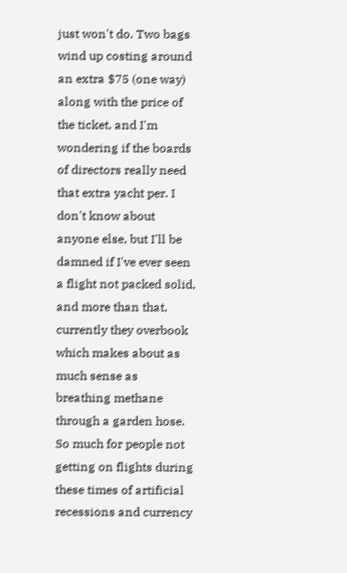just won't do. Two bags wind up costing around an extra $75 (one way) along with the price of the ticket, and I'm wondering if the boards of directors really need that extra yacht per. I don't know about anyone else, but I'll be damned if I've ever seen a flight not packed solid, and more than that, currently they overbook which makes about as much sense as breathing methane through a garden hose. So much for people not getting on flights during these times of artificial recessions and currency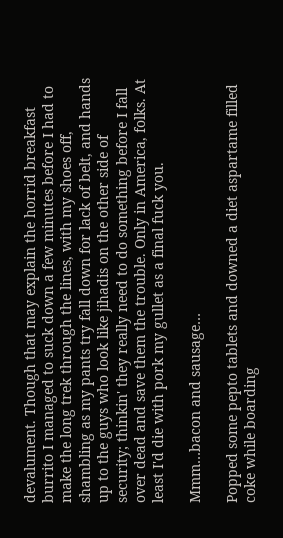devalument. Though that may explain the horrid breakfast burrito I managed to suck down a few minutes before I had to make the long trek through the lines, with my shoes off, shambling as my pants try fall down for lack of belt, and hands up to the guys who look like jihadis on the other side of security; thinkin' they really need to do something before I fall over dead and save them the trouble. Only in America, folks. At least I'd die with pork my gullet as a final fuck you.

Mmm…bacon and sausage…

Popped some pepto tablets and downed a diet aspartame filled coke while boarding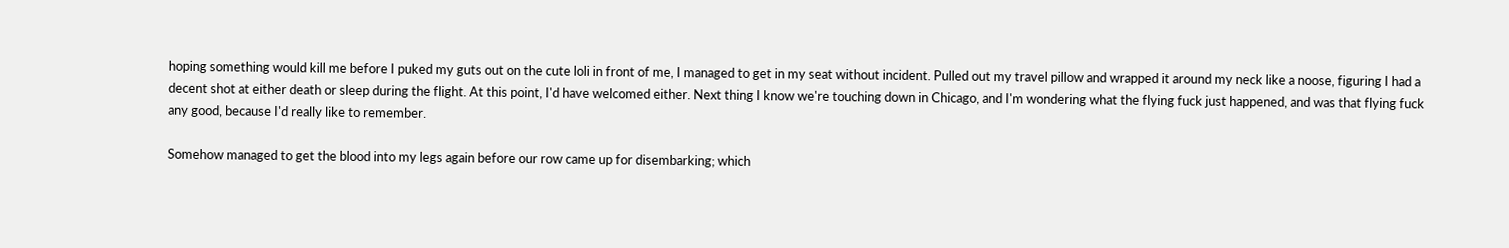hoping something would kill me before I puked my guts out on the cute loli in front of me, I managed to get in my seat without incident. Pulled out my travel pillow and wrapped it around my neck like a noose, figuring I had a decent shot at either death or sleep during the flight. At this point, I'd have welcomed either. Next thing I know we're touching down in Chicago, and I'm wondering what the flying fuck just happened, and was that flying fuck any good, because I'd really like to remember.

Somehow managed to get the blood into my legs again before our row came up for disembarking; which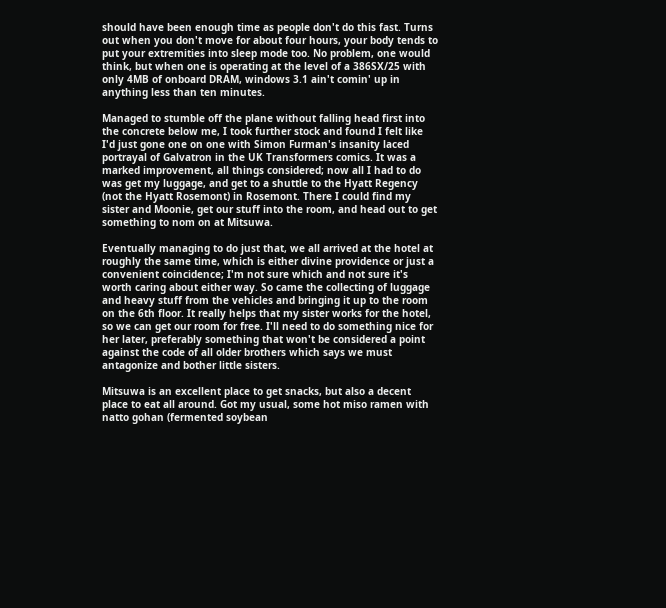should have been enough time as people don't do this fast. Turns out when you don't move for about four hours, your body tends to put your extremities into sleep mode too. No problem, one would think, but when one is operating at the level of a 386SX/25 with only 4MB of onboard DRAM, windows 3.1 ain't comin' up in anything less than ten minutes.

Managed to stumble off the plane without falling head first into the concrete below me, I took further stock and found I felt like I'd just gone one on one with Simon Furman's insanity laced portrayal of Galvatron in the UK Transformers comics. It was a marked improvement, all things considered; now all I had to do was get my luggage, and get to a shuttle to the Hyatt Regency (not the Hyatt Rosemont) in Rosemont. There I could find my sister and Moonie, get our stuff into the room, and head out to get something to nom on at Mitsuwa.

Eventually managing to do just that, we all arrived at the hotel at roughly the same time, which is either divine providence or just a convenient coincidence; I'm not sure which and not sure it's worth caring about either way. So came the collecting of luggage and heavy stuff from the vehicles and bringing it up to the room on the 6th floor. It really helps that my sister works for the hotel, so we can get our room for free. I'll need to do something nice for her later, preferably something that won't be considered a point against the code of all older brothers which says we must antagonize and bother little sisters.

Mitsuwa is an excellent place to get snacks, but also a decent place to eat all around. Got my usual, some hot miso ramen with natto gohan (fermented soybean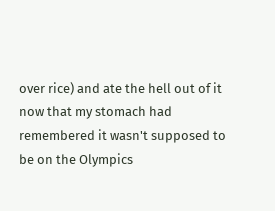over rice) and ate the hell out of it now that my stomach had remembered it wasn't supposed to be on the Olympics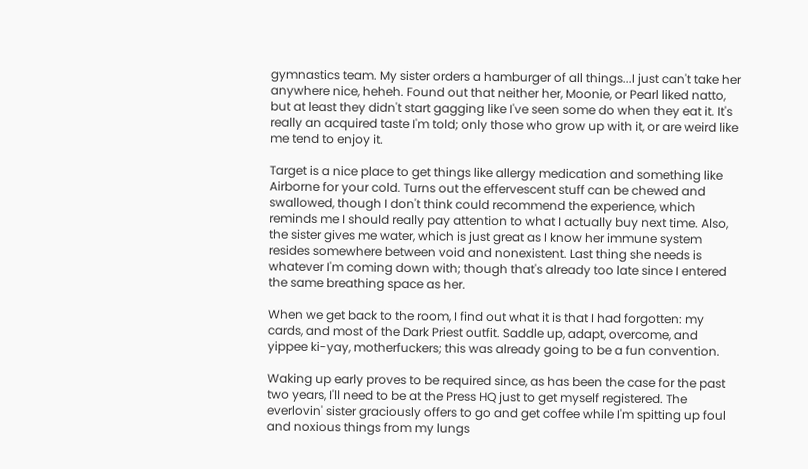gymnastics team. My sister orders a hamburger of all things...I just can't take her anywhere nice, heheh. Found out that neither her, Moonie, or Pearl liked natto, but at least they didn't start gagging like I've seen some do when they eat it. It's really an acquired taste I'm told; only those who grow up with it, or are weird like me tend to enjoy it.

Target is a nice place to get things like allergy medication and something like Airborne for your cold. Turns out the effervescent stuff can be chewed and swallowed, though I don't think could recommend the experience, which reminds me I should really pay attention to what I actually buy next time. Also, the sister gives me water, which is just great as I know her immune system resides somewhere between void and nonexistent. Last thing she needs is whatever I'm coming down with; though that's already too late since I entered the same breathing space as her.

When we get back to the room, I find out what it is that I had forgotten: my cards, and most of the Dark Priest outfit. Saddle up, adapt, overcome, and yippee ki-yay, motherfuckers; this was already going to be a fun convention.

Waking up early proves to be required since, as has been the case for the past two years, I'll need to be at the Press HQ just to get myself registered. The everlovin' sister graciously offers to go and get coffee while I'm spitting up foul and noxious things from my lungs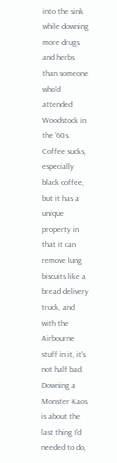into the sink while downing more drugs and herbs than someone who'd attended Woodstock in the '60s. Coffee sucks, especially black coffee, but it has a unique property in that it can remove lung biscuits like a bread delivery truck, and with the Airbourne stuff in it, it's not half bad. Downing a Monster Kaos is about the last thing I'd needed to do,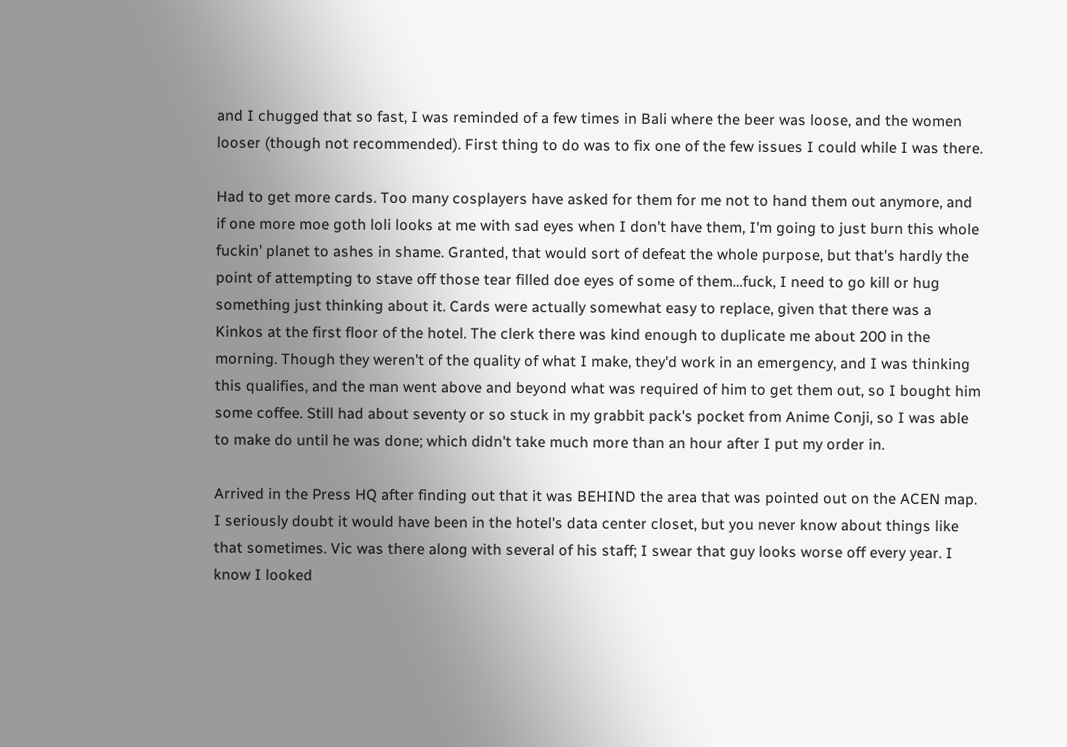and I chugged that so fast, I was reminded of a few times in Bali where the beer was loose, and the women looser (though not recommended). First thing to do was to fix one of the few issues I could while I was there.

Had to get more cards. Too many cosplayers have asked for them for me not to hand them out anymore, and if one more moe goth loli looks at me with sad eyes when I don't have them, I'm going to just burn this whole fuckin' planet to ashes in shame. Granted, that would sort of defeat the whole purpose, but that's hardly the point of attempting to stave off those tear filled doe eyes of some of them…fuck, I need to go kill or hug something just thinking about it. Cards were actually somewhat easy to replace, given that there was a Kinkos at the first floor of the hotel. The clerk there was kind enough to duplicate me about 200 in the morning. Though they weren't of the quality of what I make, they'd work in an emergency, and I was thinking this qualifies, and the man went above and beyond what was required of him to get them out, so I bought him some coffee. Still had about seventy or so stuck in my grabbit pack's pocket from Anime Conji, so I was able to make do until he was done; which didn't take much more than an hour after I put my order in.

Arrived in the Press HQ after finding out that it was BEHIND the area that was pointed out on the ACEN map. I seriously doubt it would have been in the hotel's data center closet, but you never know about things like that sometimes. Vic was there along with several of his staff; I swear that guy looks worse off every year. I know I looked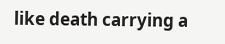like death carrying a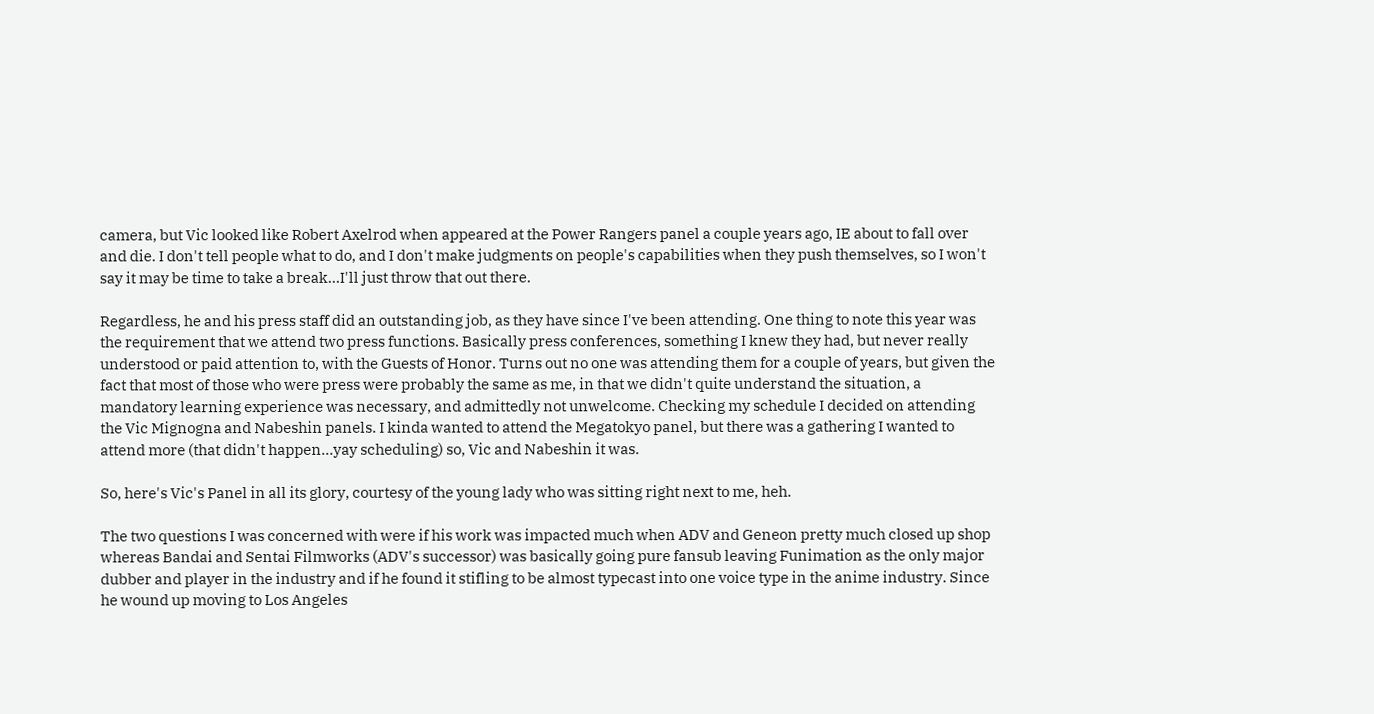camera, but Vic looked like Robert Axelrod when appeared at the Power Rangers panel a couple years ago, IE about to fall over and die. I don't tell people what to do, and I don't make judgments on people's capabilities when they push themselves, so I won't say it may be time to take a break…I'll just throw that out there.

Regardless, he and his press staff did an outstanding job, as they have since I've been attending. One thing to note this year was the requirement that we attend two press functions. Basically press conferences, something I knew they had, but never really understood or paid attention to, with the Guests of Honor. Turns out no one was attending them for a couple of years, but given the fact that most of those who were press were probably the same as me, in that we didn't quite understand the situation, a mandatory learning experience was necessary, and admittedly not unwelcome. Checking my schedule I decided on attending the Vic Mignogna and Nabeshin panels. I kinda wanted to attend the Megatokyo panel, but there was a gathering I wanted to attend more (that didn't happen…yay scheduling) so, Vic and Nabeshin it was.

So, here's Vic's Panel in all its glory, courtesy of the young lady who was sitting right next to me, heh.

The two questions I was concerned with were if his work was impacted much when ADV and Geneon pretty much closed up shop whereas Bandai and Sentai Filmworks (ADV's successor) was basically going pure fansub leaving Funimation as the only major dubber and player in the industry and if he found it stifling to be almost typecast into one voice type in the anime industry. Since he wound up moving to Los Angeles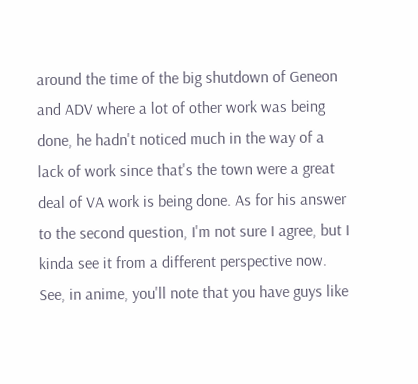around the time of the big shutdown of Geneon and ADV where a lot of other work was being done, he hadn't noticed much in the way of a lack of work since that's the town were a great deal of VA work is being done. As for his answer to the second question, I'm not sure I agree, but I kinda see it from a different perspective now. See, in anime, you'll note that you have guys like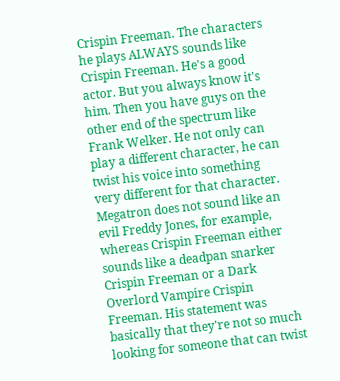Crispin Freeman. The characters he plays ALWAYS sounds like Crispin Freeman. He's a good actor. But you always know it's him. Then you have guys on the other end of the spectrum like Frank Welker. He not only can play a different character, he can twist his voice into something very different for that character. Megatron does not sound like an evil Freddy Jones, for example, whereas Crispin Freeman either sounds like a deadpan snarker Crispin Freeman or a Dark Overlord Vampire Crispin Freeman. His statement was basically that they're not so much looking for someone that can twist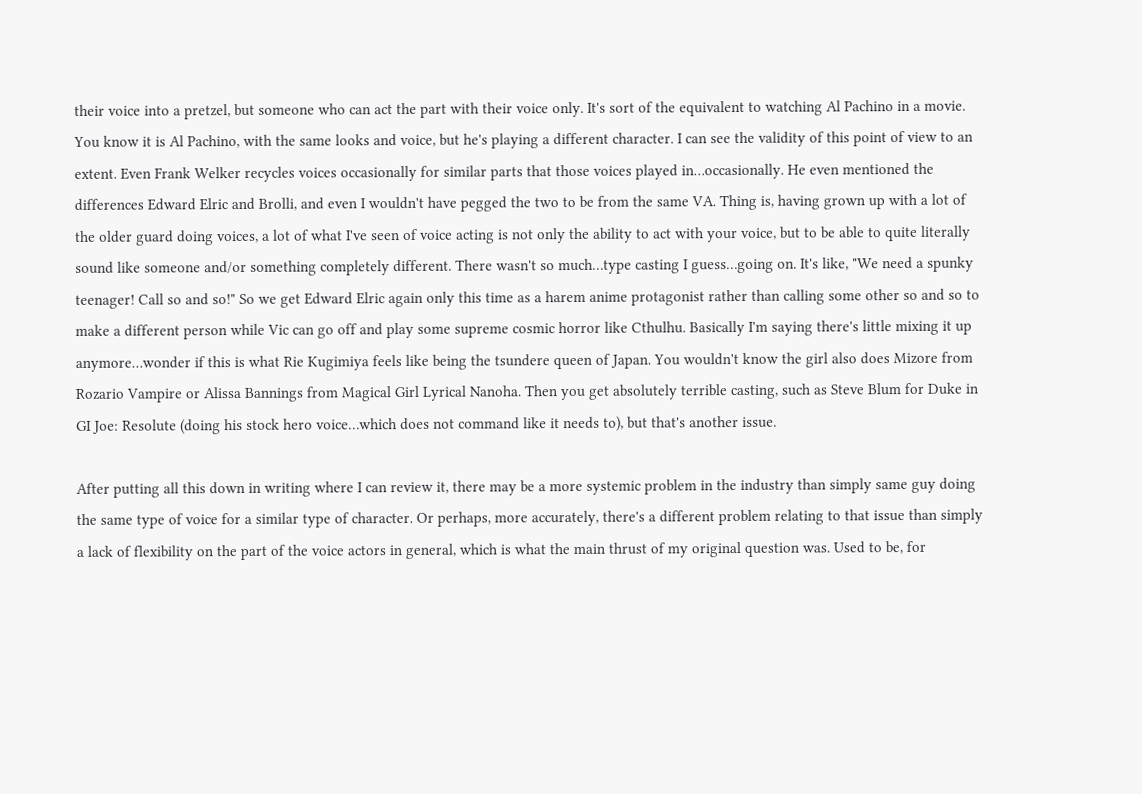their voice into a pretzel, but someone who can act the part with their voice only. It's sort of the equivalent to watching Al Pachino in a movie. You know it is Al Pachino, with the same looks and voice, but he's playing a different character. I can see the validity of this point of view to an extent. Even Frank Welker recycles voices occasionally for similar parts that those voices played in…occasionally. He even mentioned the differences Edward Elric and Brolli, and even I wouldn't have pegged the two to be from the same VA. Thing is, having grown up with a lot of the older guard doing voices, a lot of what I've seen of voice acting is not only the ability to act with your voice, but to be able to quite literally sound like someone and/or something completely different. There wasn't so much…type casting I guess…going on. It's like, "We need a spunky teenager! Call so and so!" So we get Edward Elric again only this time as a harem anime protagonist rather than calling some other so and so to make a different person while Vic can go off and play some supreme cosmic horror like Cthulhu. Basically I'm saying there's little mixing it up anymore…wonder if this is what Rie Kugimiya feels like being the tsundere queen of Japan. You wouldn't know the girl also does Mizore from Rozario Vampire or Alissa Bannings from Magical Girl Lyrical Nanoha. Then you get absolutely terrible casting, such as Steve Blum for Duke in GI Joe: Resolute (doing his stock hero voice…which does not command like it needs to), but that's another issue.

After putting all this down in writing where I can review it, there may be a more systemic problem in the industry than simply same guy doing the same type of voice for a similar type of character. Or perhaps, more accurately, there's a different problem relating to that issue than simply a lack of flexibility on the part of the voice actors in general, which is what the main thrust of my original question was. Used to be, for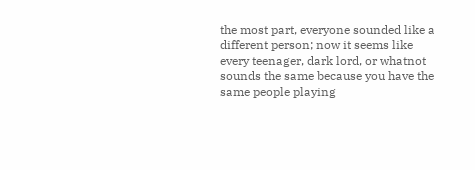the most part, everyone sounded like a different person; now it seems like every teenager, dark lord, or whatnot sounds the same because you have the same people playing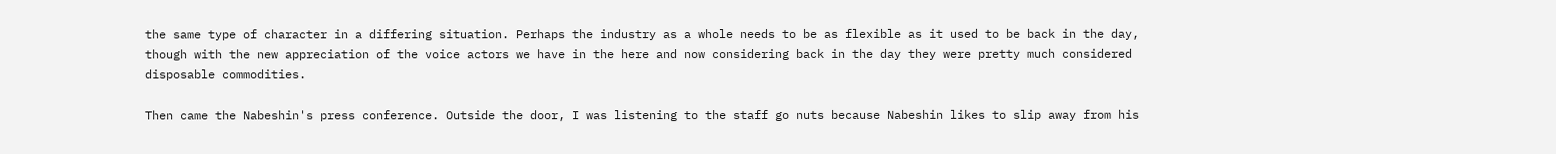the same type of character in a differing situation. Perhaps the industry as a whole needs to be as flexible as it used to be back in the day, though with the new appreciation of the voice actors we have in the here and now considering back in the day they were pretty much considered disposable commodities.

Then came the Nabeshin's press conference. Outside the door, I was listening to the staff go nuts because Nabeshin likes to slip away from his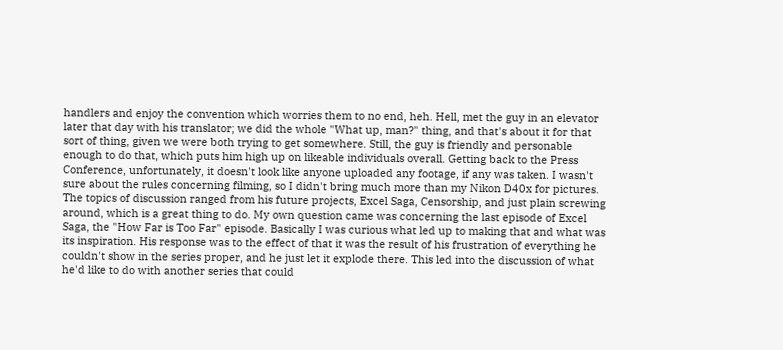handlers and enjoy the convention which worries them to no end, heh. Hell, met the guy in an elevator later that day with his translator; we did the whole "What up, man?" thing, and that's about it for that sort of thing, given we were both trying to get somewhere. Still, the guy is friendly and personable enough to do that, which puts him high up on likeable individuals overall. Getting back to the Press Conference, unfortunately, it doesn't look like anyone uploaded any footage, if any was taken. I wasn't sure about the rules concerning filming, so I didn't bring much more than my Nikon D40x for pictures. The topics of discussion ranged from his future projects, Excel Saga, Censorship, and just plain screwing around, which is a great thing to do. My own question came was concerning the last episode of Excel Saga, the "How Far is Too Far" episode. Basically I was curious what led up to making that and what was its inspiration. His response was to the effect of that it was the result of his frustration of everything he couldn't show in the series proper, and he just let it explode there. This led into the discussion of what he'd like to do with another series that could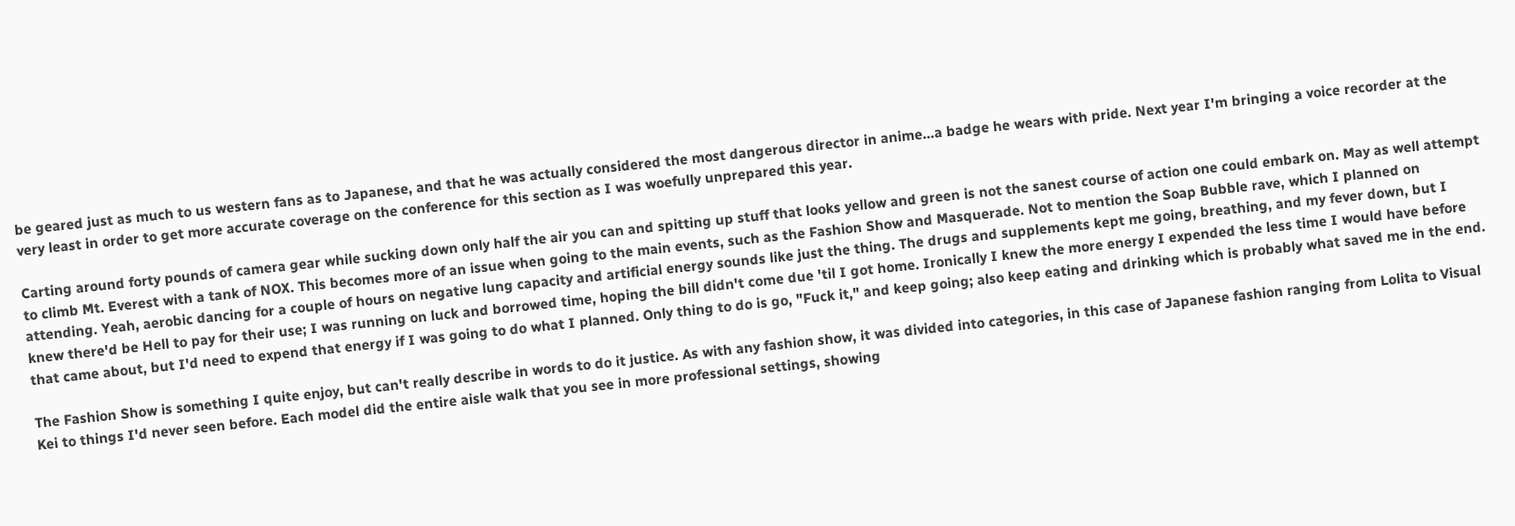be geared just as much to us western fans as to Japanese, and that he was actually considered the most dangerous director in anime…a badge he wears with pride. Next year I'm bringing a voice recorder at the very least in order to get more accurate coverage on the conference for this section as I was woefully unprepared this year.

Carting around forty pounds of camera gear while sucking down only half the air you can and spitting up stuff that looks yellow and green is not the sanest course of action one could embark on. May as well attempt to climb Mt. Everest with a tank of NOX. This becomes more of an issue when going to the main events, such as the Fashion Show and Masquerade. Not to mention the Soap Bubble rave, which I planned on attending. Yeah, aerobic dancing for a couple of hours on negative lung capacity and artificial energy sounds like just the thing. The drugs and supplements kept me going, breathing, and my fever down, but I knew there'd be Hell to pay for their use; I was running on luck and borrowed time, hoping the bill didn't come due 'til I got home. Ironically I knew the more energy I expended the less time I would have before that came about, but I'd need to expend that energy if I was going to do what I planned. Only thing to do is go, "Fuck it," and keep going; also keep eating and drinking which is probably what saved me in the end.

The Fashion Show is something I quite enjoy, but can't really describe in words to do it justice. As with any fashion show, it was divided into categories, in this case of Japanese fashion ranging from Lolita to Visual Kei to things I'd never seen before. Each model did the entire aisle walk that you see in more professional settings, showing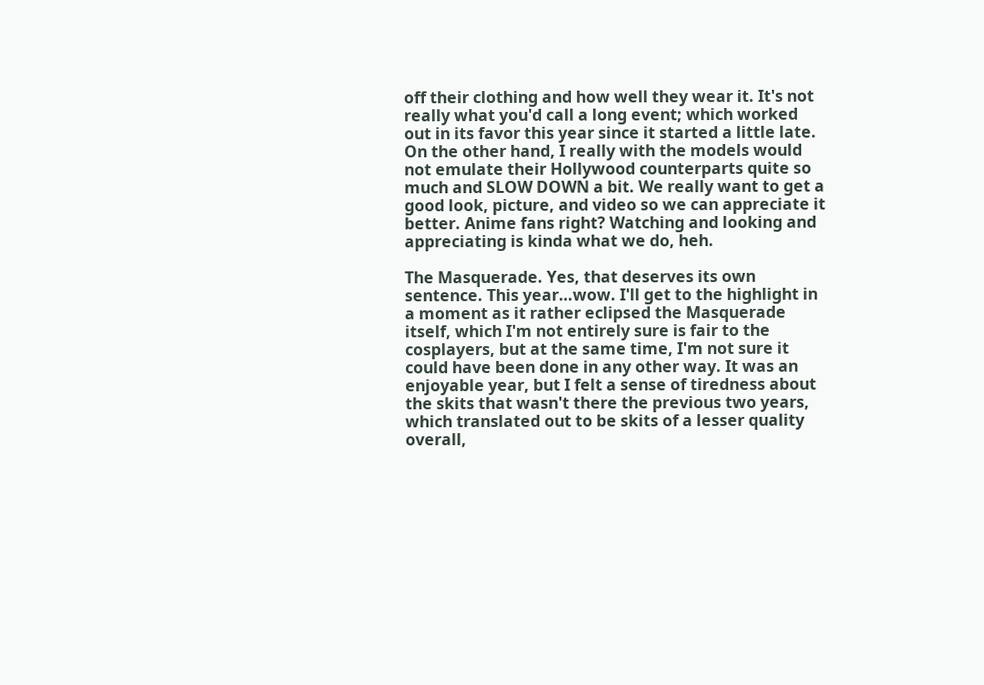off their clothing and how well they wear it. It's not really what you'd call a long event; which worked out in its favor this year since it started a little late. On the other hand, I really with the models would not emulate their Hollywood counterparts quite so much and SLOW DOWN a bit. We really want to get a good look, picture, and video so we can appreciate it better. Anime fans right? Watching and looking and appreciating is kinda what we do, heh.

The Masquerade. Yes, that deserves its own sentence. This year…wow. I'll get to the highlight in a moment as it rather eclipsed the Masquerade itself, which I'm not entirely sure is fair to the cosplayers, but at the same time, I'm not sure it could have been done in any other way. It was an enjoyable year, but I felt a sense of tiredness about the skits that wasn't there the previous two years, which translated out to be skits of a lesser quality overall,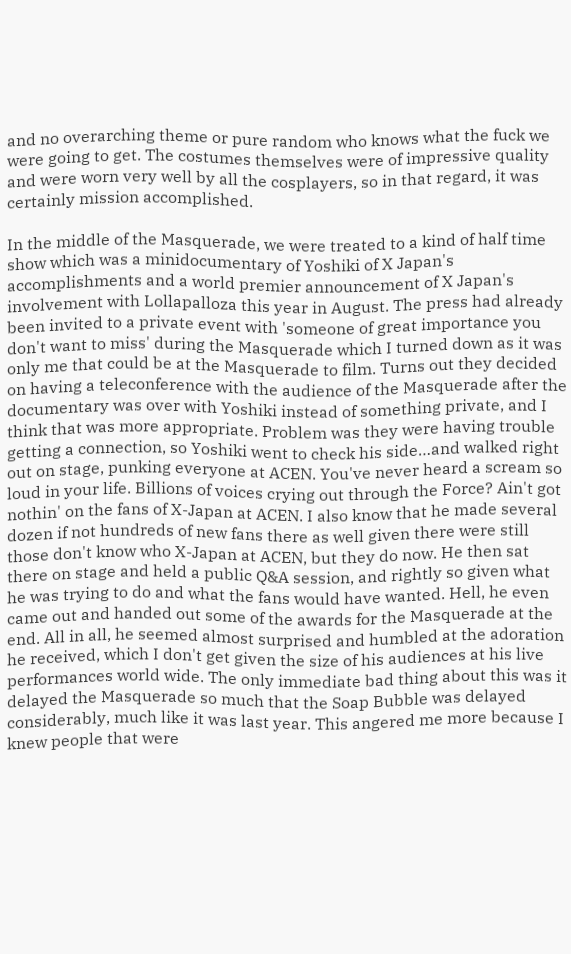and no overarching theme or pure random who knows what the fuck we were going to get. The costumes themselves were of impressive quality and were worn very well by all the cosplayers, so in that regard, it was certainly mission accomplished.

In the middle of the Masquerade, we were treated to a kind of half time show which was a minidocumentary of Yoshiki of X Japan's accomplishments and a world premier announcement of X Japan's involvement with Lollapalloza this year in August. The press had already been invited to a private event with 'someone of great importance you don't want to miss' during the Masquerade which I turned down as it was only me that could be at the Masquerade to film. Turns out they decided on having a teleconference with the audience of the Masquerade after the documentary was over with Yoshiki instead of something private, and I think that was more appropriate. Problem was they were having trouble getting a connection, so Yoshiki went to check his side…and walked right out on stage, punking everyone at ACEN. You've never heard a scream so loud in your life. Billions of voices crying out through the Force? Ain't got nothin' on the fans of X-Japan at ACEN. I also know that he made several dozen if not hundreds of new fans there as well given there were still those don't know who X-Japan at ACEN, but they do now. He then sat there on stage and held a public Q&A session, and rightly so given what he was trying to do and what the fans would have wanted. Hell, he even came out and handed out some of the awards for the Masquerade at the end. All in all, he seemed almost surprised and humbled at the adoration he received, which I don't get given the size of his audiences at his live performances world wide. The only immediate bad thing about this was it delayed the Masquerade so much that the Soap Bubble was delayed considerably, much like it was last year. This angered me more because I knew people that were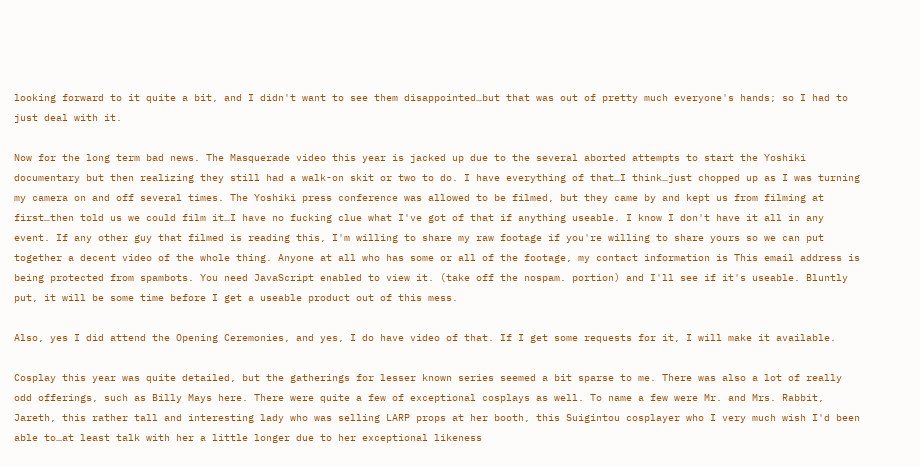looking forward to it quite a bit, and I didn't want to see them disappointed…but that was out of pretty much everyone's hands; so I had to just deal with it.

Now for the long term bad news. The Masquerade video this year is jacked up due to the several aborted attempts to start the Yoshiki documentary but then realizing they still had a walk-on skit or two to do. I have everything of that…I think…just chopped up as I was turning my camera on and off several times. The Yoshiki press conference was allowed to be filmed, but they came by and kept us from filming at first…then told us we could film it…I have no fucking clue what I've got of that if anything useable. I know I don't have it all in any event. If any other guy that filmed is reading this, I'm willing to share my raw footage if you're willing to share yours so we can put together a decent video of the whole thing. Anyone at all who has some or all of the footage, my contact information is This email address is being protected from spambots. You need JavaScript enabled to view it. (take off the nospam. portion) and I'll see if it's useable. Bluntly put, it will be some time before I get a useable product out of this mess.

Also, yes I did attend the Opening Ceremonies, and yes, I do have video of that. If I get some requests for it, I will make it available.

Cosplay this year was quite detailed, but the gatherings for lesser known series seemed a bit sparse to me. There was also a lot of really odd offerings, such as Billy Mays here. There were quite a few of exceptional cosplays as well. To name a few were Mr. and Mrs. Rabbit, Jareth, this rather tall and interesting lady who was selling LARP props at her booth, this Suigintou cosplayer who I very much wish I'd been able to…at least talk with her a little longer due to her exceptional likeness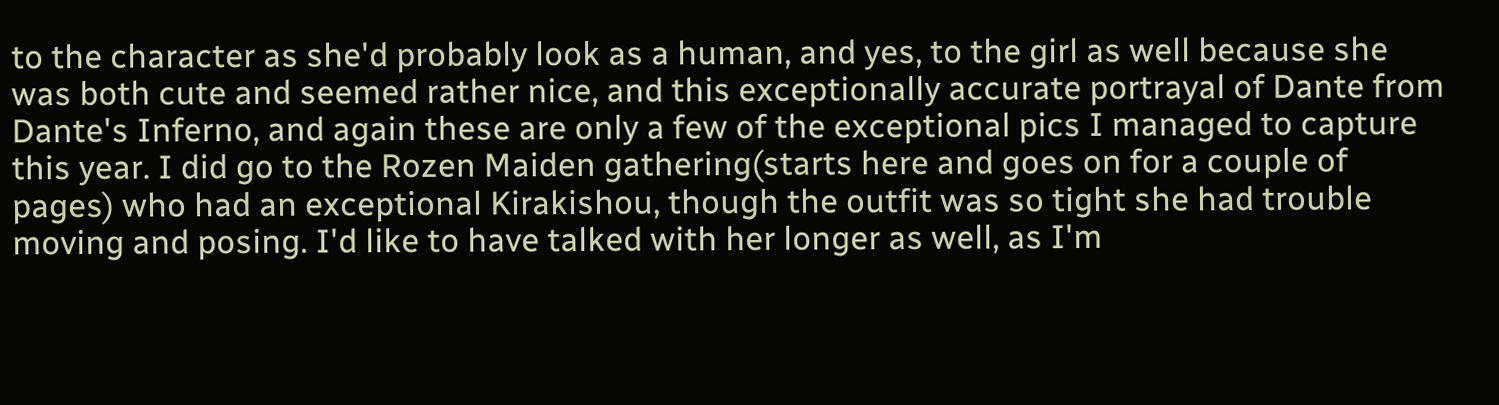to the character as she'd probably look as a human, and yes, to the girl as well because she was both cute and seemed rather nice, and this exceptionally accurate portrayal of Dante from Dante's Inferno, and again these are only a few of the exceptional pics I managed to capture this year. I did go to the Rozen Maiden gathering(starts here and goes on for a couple of pages) who had an exceptional Kirakishou, though the outfit was so tight she had trouble moving and posing. I'd like to have talked with her longer as well, as I'm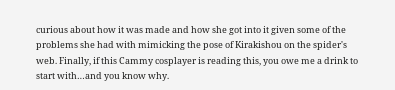curious about how it was made and how she got into it given some of the problems she had with mimicking the pose of Kirakishou on the spider's web. Finally, if this Cammy cosplayer is reading this, you owe me a drink to start with…and you know why.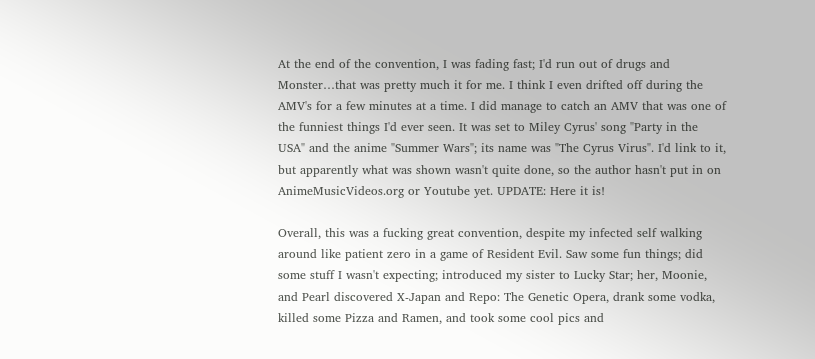At the end of the convention, I was fading fast; I'd run out of drugs and Monster…that was pretty much it for me. I think I even drifted off during the AMV's for a few minutes at a time. I did manage to catch an AMV that was one of the funniest things I'd ever seen. It was set to Miley Cyrus' song "Party in the USA" and the anime "Summer Wars"; its name was "The Cyrus Virus". I'd link to it, but apparently what was shown wasn't quite done, so the author hasn't put in on AnimeMusicVideos.org or Youtube yet. UPDATE: Here it is!

Overall, this was a fucking great convention, despite my infected self walking around like patient zero in a game of Resident Evil. Saw some fun things; did some stuff I wasn't expecting; introduced my sister to Lucky Star; her, Moonie, and Pearl discovered X-Japan and Repo: The Genetic Opera, drank some vodka, killed some Pizza and Ramen, and took some cool pics and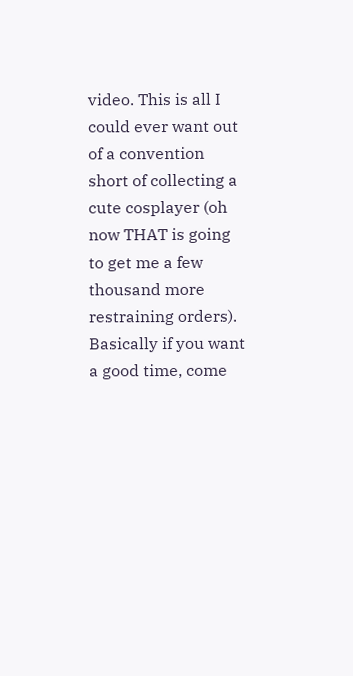video. This is all I could ever want out of a convention short of collecting a cute cosplayer (oh now THAT is going to get me a few thousand more restraining orders). Basically if you want a good time, come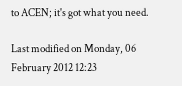to ACEN; it's got what you need.

Last modified on Monday, 06 February 2012 12:23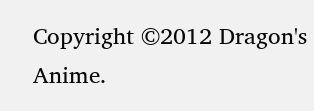Copyright ©2012 Dragon's Anime.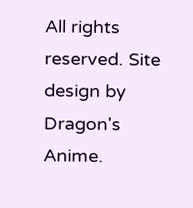All rights reserved. Site design by Dragon's Anime.